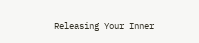Releasing Your Inner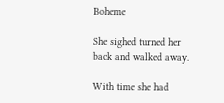Boheme

She sighed turned her back and walked away.

With time she had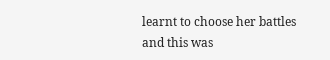learnt to choose her battles and this was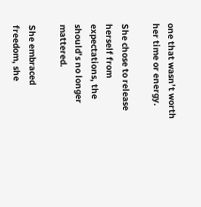one that wasn’t worth her time or energy.

She chose to release herself from expectations, the should’s no longer mattered.

She embraced freedom, she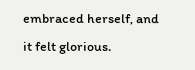embraced herself, and it felt glorious.